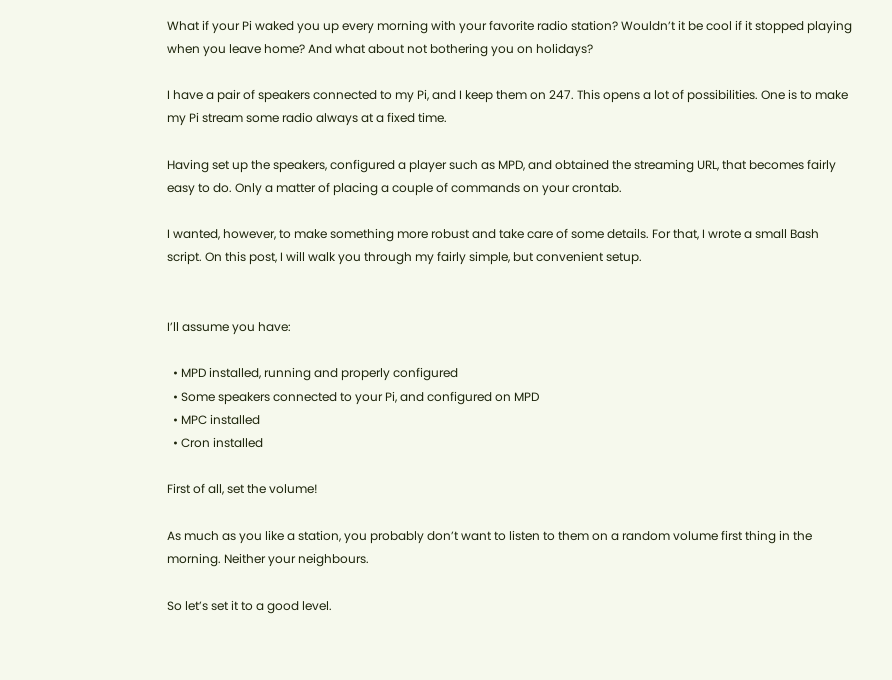What if your Pi waked you up every morning with your favorite radio station? Wouldn’t it be cool if it stopped playing when you leave home? And what about not bothering you on holidays?

I have a pair of speakers connected to my Pi, and I keep them on 247. This opens a lot of possibilities. One is to make my Pi stream some radio always at a fixed time.

Having set up the speakers, configured a player such as MPD, and obtained the streaming URL, that becomes fairly easy to do. Only a matter of placing a couple of commands on your crontab.

I wanted, however, to make something more robust and take care of some details. For that, I wrote a small Bash script. On this post, I will walk you through my fairly simple, but convenient setup.


I’ll assume you have:

  • MPD installed, running and properly configured
  • Some speakers connected to your Pi, and configured on MPD
  • MPC installed
  • Cron installed

First of all, set the volume!

As much as you like a station, you probably don’t want to listen to them on a random volume first thing in the morning. Neither your neighbours.

So let’s set it to a good level.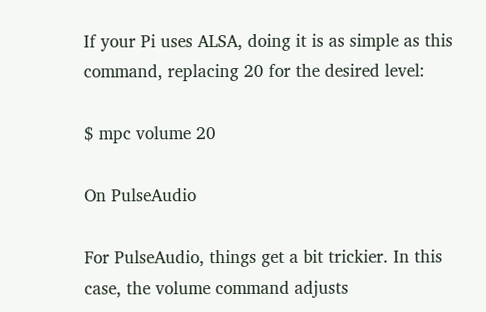If your Pi uses ALSA, doing it is as simple as this command, replacing 20 for the desired level:

$ mpc volume 20

On PulseAudio

For PulseAudio, things get a bit trickier. In this case, the volume command adjusts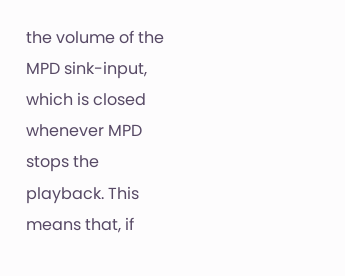the volume of the MPD sink-input, which is closed whenever MPD stops the playback. This means that, if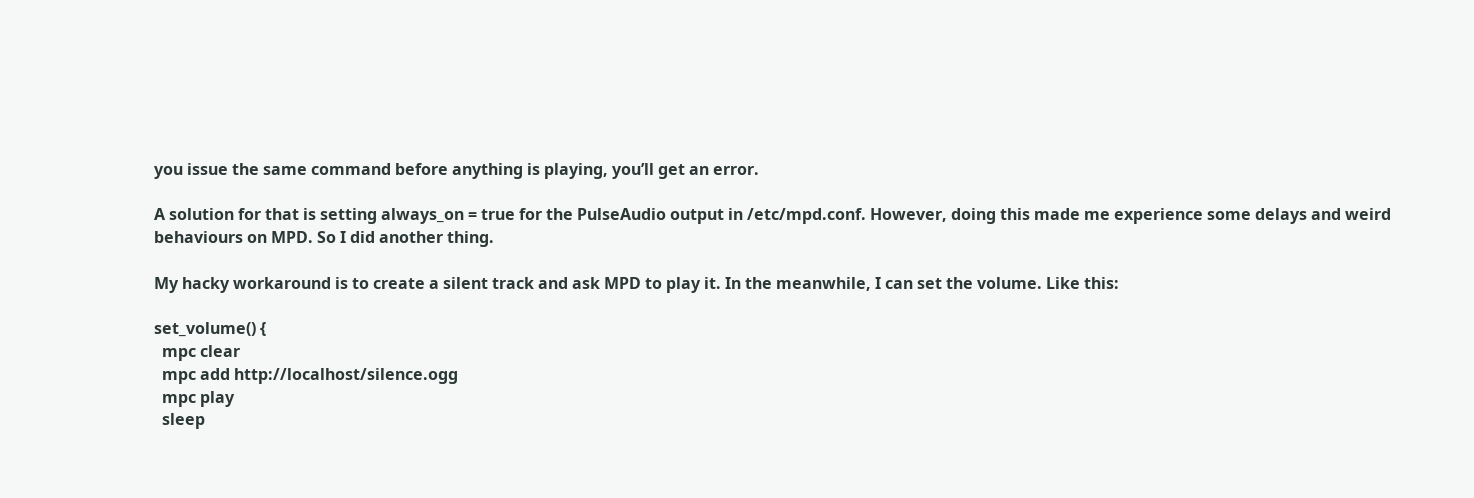you issue the same command before anything is playing, you’ll get an error.

A solution for that is setting always_on = true for the PulseAudio output in /etc/mpd.conf. However, doing this made me experience some delays and weird behaviours on MPD. So I did another thing.

My hacky workaround is to create a silent track and ask MPD to play it. In the meanwhile, I can set the volume. Like this:

set_volume() {
  mpc clear
  mpc add http://localhost/silence.ogg
  mpc play
  sleep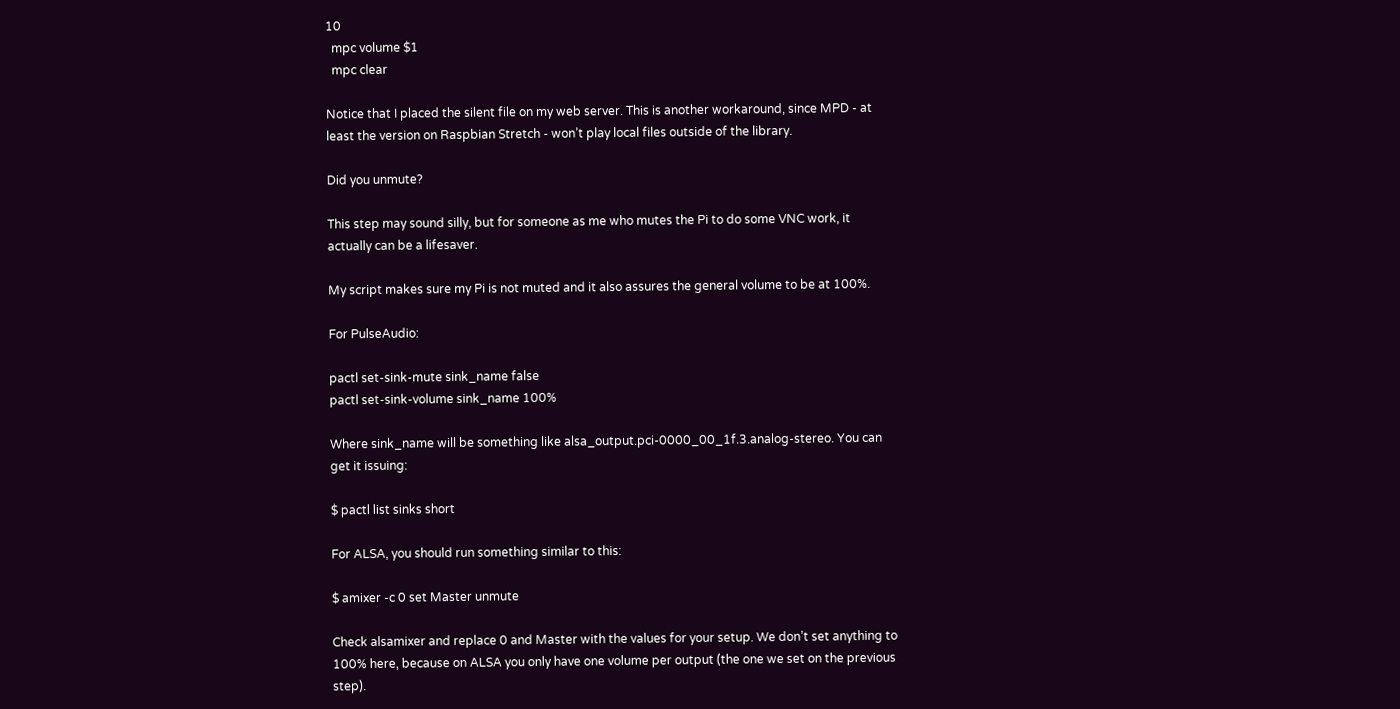10
  mpc volume $1
  mpc clear

Notice that I placed the silent file on my web server. This is another workaround, since MPD - at least the version on Raspbian Stretch - won’t play local files outside of the library.

Did you unmute?

This step may sound silly, but for someone as me who mutes the Pi to do some VNC work, it actually can be a lifesaver.

My script makes sure my Pi is not muted and it also assures the general volume to be at 100%.

For PulseAudio:

pactl set-sink-mute sink_name false
pactl set-sink-volume sink_name 100%

Where sink_name will be something like alsa_output.pci-0000_00_1f.3.analog-stereo. You can get it issuing:

$ pactl list sinks short

For ALSA, you should run something similar to this:

$ amixer -c 0 set Master unmute

Check alsamixer and replace 0 and Master with the values for your setup. We don’t set anything to 100% here, because on ALSA you only have one volume per output (the one we set on the previous step).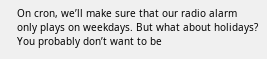On cron, we’ll make sure that our radio alarm only plays on weekdays. But what about holidays? You probably don’t want to be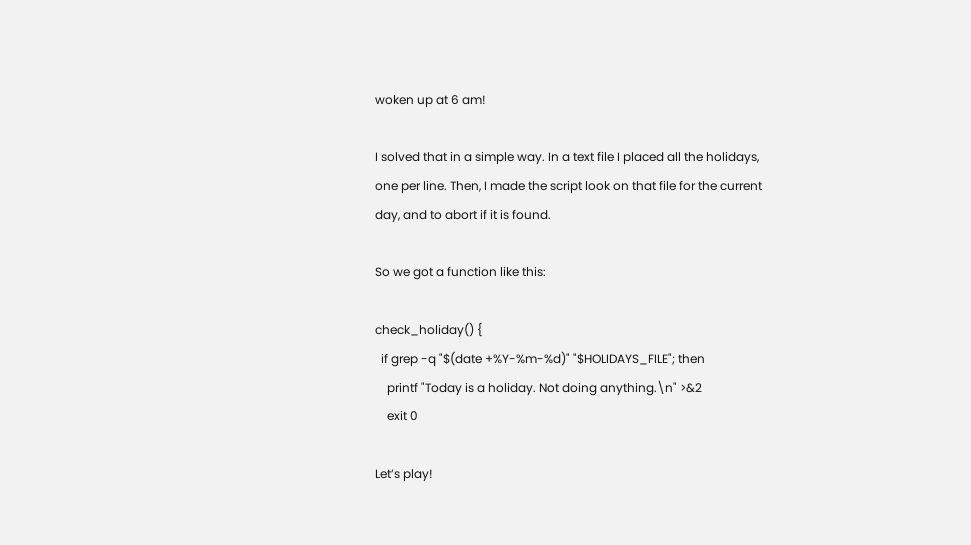woken up at 6 am!

I solved that in a simple way. In a text file I placed all the holidays, one per line. Then, I made the script look on that file for the current day, and to abort if it is found.

So we got a function like this:

check_holiday() {
  if grep -q "$(date +%Y-%m-%d)" "$HOLIDAYS_FILE"; then
    printf "Today is a holiday. Not doing anything.\n" >&2
    exit 0

Let’s play!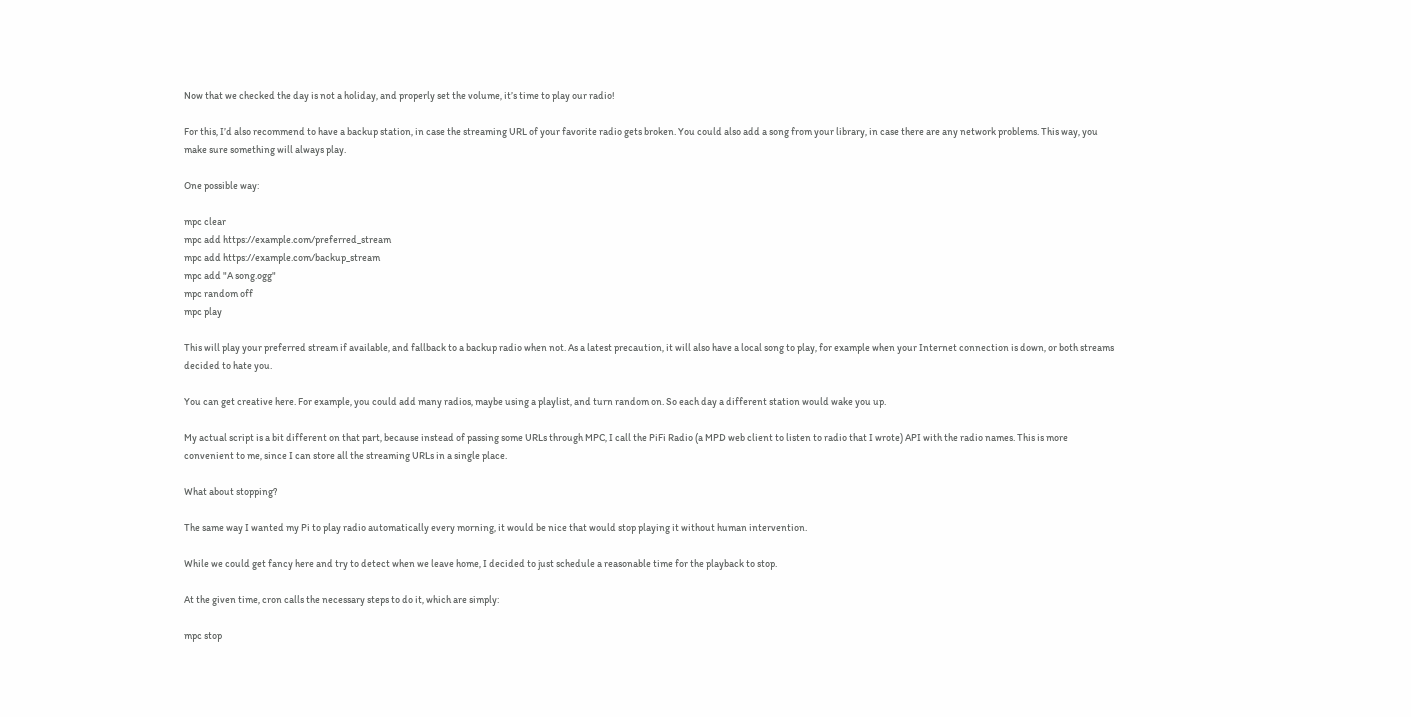Now that we checked the day is not a holiday, and properly set the volume, it’s time to play our radio!

For this, I’d also recommend to have a backup station, in case the streaming URL of your favorite radio gets broken. You could also add a song from your library, in case there are any network problems. This way, you make sure something will always play.

One possible way:

mpc clear
mpc add https://example.com/preferred_stream
mpc add https://example.com/backup_stream
mpc add "A song.ogg"
mpc random off
mpc play

This will play your preferred stream if available, and fallback to a backup radio when not. As a latest precaution, it will also have a local song to play, for example when your Internet connection is down, or both streams decided to hate you.

You can get creative here. For example, you could add many radios, maybe using a playlist, and turn random on. So each day a different station would wake you up.

My actual script is a bit different on that part, because instead of passing some URLs through MPC, I call the PiFi Radio (a MPD web client to listen to radio that I wrote) API with the radio names. This is more convenient to me, since I can store all the streaming URLs in a single place.

What about stopping?

The same way I wanted my Pi to play radio automatically every morning, it would be nice that would stop playing it without human intervention.

While we could get fancy here and try to detect when we leave home, I decided to just schedule a reasonable time for the playback to stop.

At the given time, cron calls the necessary steps to do it, which are simply:

mpc stop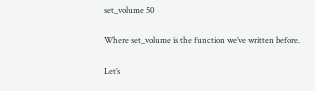set_volume 50

Where set_volume is the function we’ve written before.

Let’s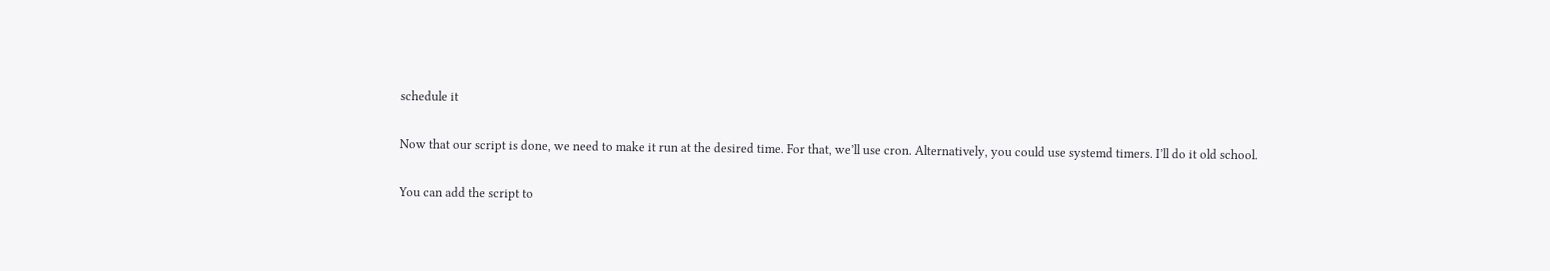schedule it

Now that our script is done, we need to make it run at the desired time. For that, we’ll use cron. Alternatively, you could use systemd timers. I’ll do it old school.

You can add the script to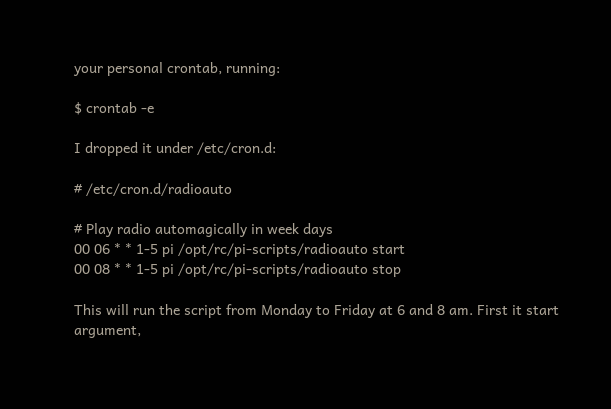your personal crontab, running:

$ crontab -e

I dropped it under /etc/cron.d:

# /etc/cron.d/radioauto

# Play radio automagically in week days
00 06 * * 1-5 pi /opt/rc/pi-scripts/radioauto start
00 08 * * 1-5 pi /opt/rc/pi-scripts/radioauto stop

This will run the script from Monday to Friday at 6 and 8 am. First it start argument,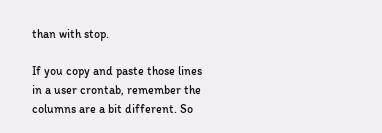than with stop.

If you copy and paste those lines in a user crontab, remember the columns are a bit different. So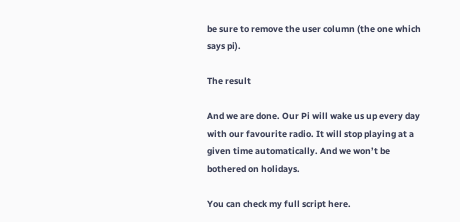be sure to remove the user column (the one which says pi).

The result

And we are done. Our Pi will wake us up every day with our favourite radio. It will stop playing at a given time automatically. And we won’t be bothered on holidays.

You can check my full script here.